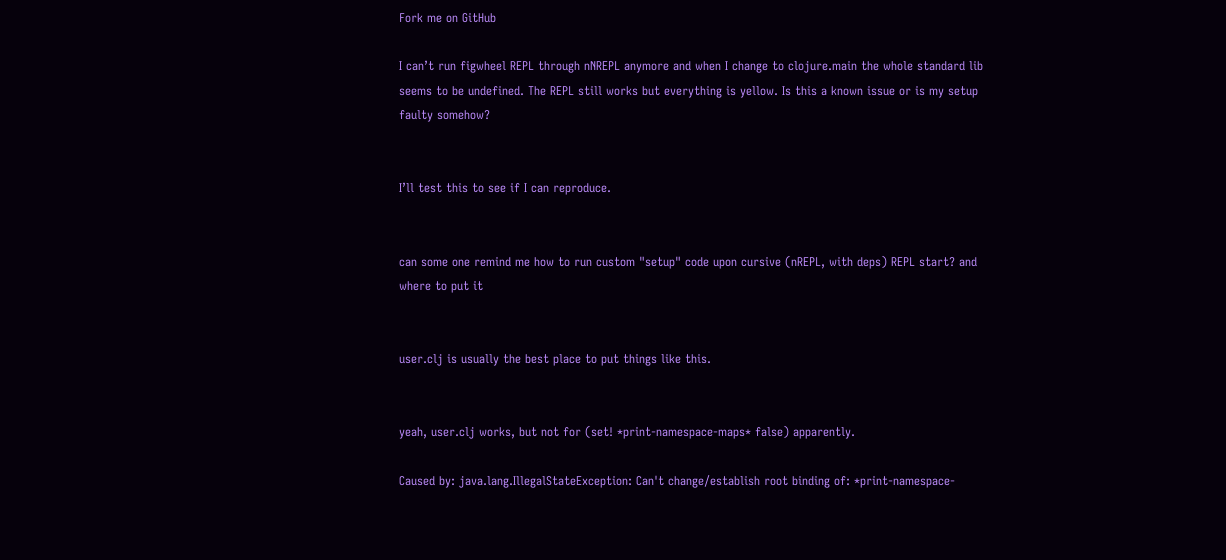Fork me on GitHub

I can’t run figwheel REPL through nNREPL anymore and when I change to clojure.main the whole standard lib seems to be undefined. The REPL still works but everything is yellow. Is this a known issue or is my setup faulty somehow?


I’ll test this to see if I can reproduce.


can some one remind me how to run custom "setup" code upon cursive (nREPL, with deps) REPL start? and where to put it


user.clj is usually the best place to put things like this.


yeah, user.clj works, but not for (set! *print-namespace-maps* false) apparently.

Caused by: java.lang.IllegalStateException: Can't change/establish root binding of: *print-namespace-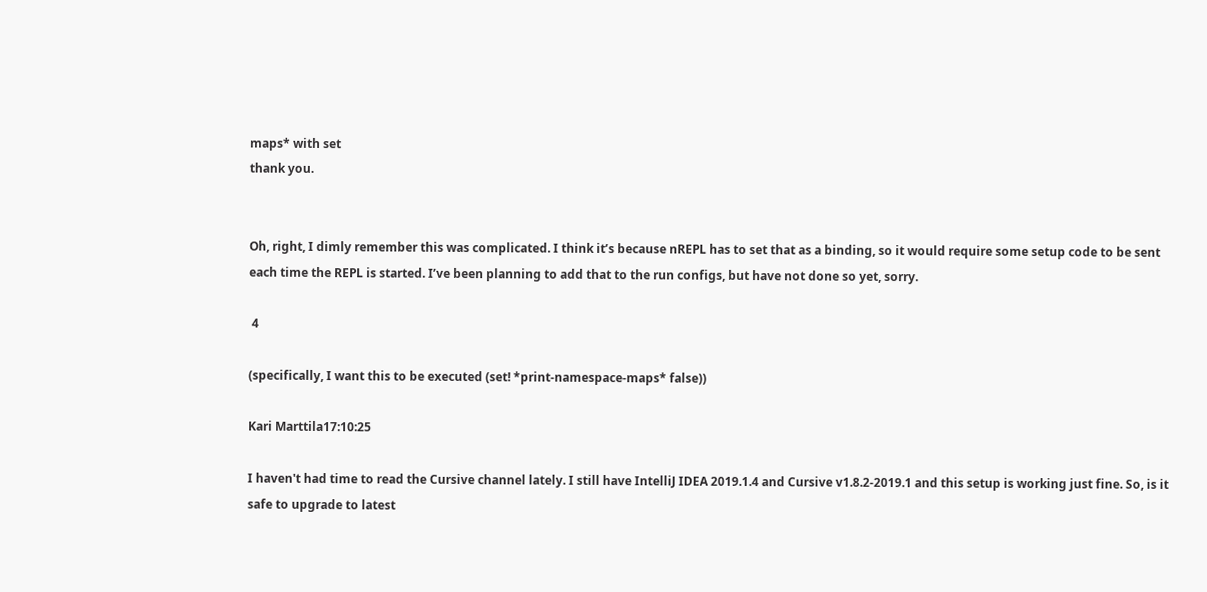maps* with set
thank you.


Oh, right, I dimly remember this was complicated. I think it’s because nREPL has to set that as a binding, so it would require some setup code to be sent each time the REPL is started. I’ve been planning to add that to the run configs, but have not done so yet, sorry.

 4

(specifically, I want this to be executed (set! *print-namespace-maps* false))

Kari Marttila17:10:25

I haven't had time to read the Cursive channel lately. I still have IntelliJ IDEA 2019.1.4 and Cursive v1.8.2-2019.1 and this setup is working just fine. So, is it safe to upgrade to latest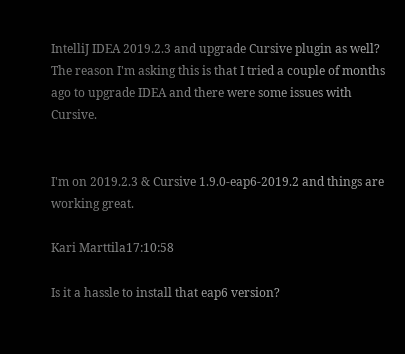IntelliJ IDEA 2019.2.3 and upgrade Cursive plugin as well? The reason I'm asking this is that I tried a couple of months ago to upgrade IDEA and there were some issues with Cursive.


I'm on 2019.2.3 & Cursive 1.9.0-eap6-2019.2 and things are working great.

Kari Marttila17:10:58

Is it a hassle to install that eap6 version?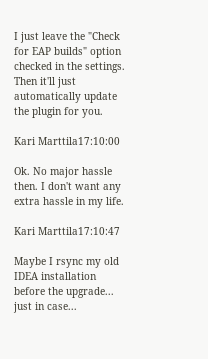I just leave the "Check for EAP builds" option checked in the settings. Then it'll just automatically update the plugin for you.

Kari Marttila17:10:00

Ok. No major hassle then. I don't want any extra hassle in my life.

Kari Marttila17:10:47

Maybe I rsync my old IDEA installation before the upgrade... just in case...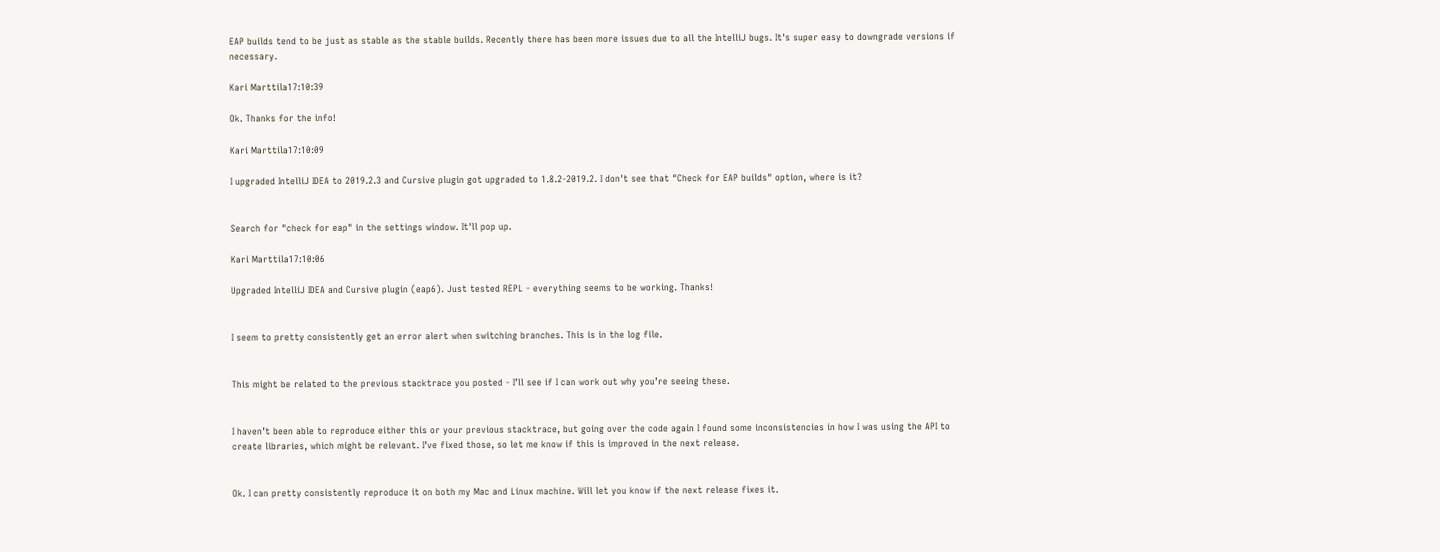EAP builds tend to be just as stable as the stable builds. Recently there has been more issues due to all the IntelliJ bugs. It's super easy to downgrade versions if necessary.

Kari Marttila17:10:39

Ok. Thanks for the info!

Kari Marttila17:10:09

I upgraded IntelliJ IDEA to 2019.2.3 and Cursive plugin got upgraded to 1.8.2-2019.2. I don't see that "Check for EAP builds" option, where is it?


Search for "check for eap" in the settings window. It'll pop up.

Kari Marttila17:10:06

Upgraded IntelliJ IDEA and Cursive plugin (eap6). Just tested REPL - everything seems to be working. Thanks!


I seem to pretty consistently get an error alert when switching branches. This is in the log file.


This might be related to the previous stacktrace you posted - I’ll see if I can work out why you’re seeing these.


I haven’t been able to reproduce either this or your previous stacktrace, but going over the code again I found some inconsistencies in how I was using the API to create libraries, which might be relevant. I’ve fixed those, so let me know if this is improved in the next release.


Ok. I can pretty consistently reproduce it on both my Mac and Linux machine. Will let you know if the next release fixes it.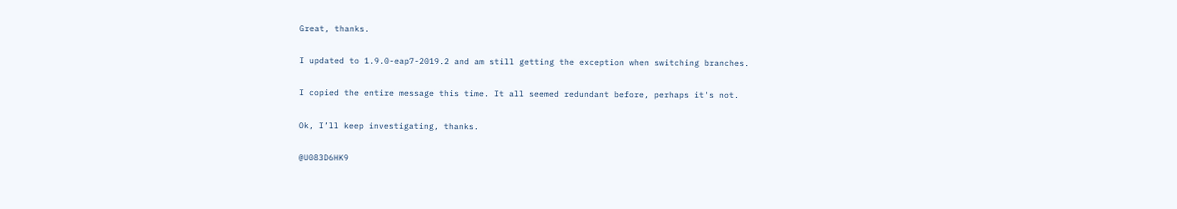Great, thanks.


I updated to 1.9.0-eap7-2019.2 and am still getting the exception when switching branches.


I copied the entire message this time. It all seemed redundant before, perhaps it's not.


Ok, I’ll keep investigating, thanks.


@U083D6HK9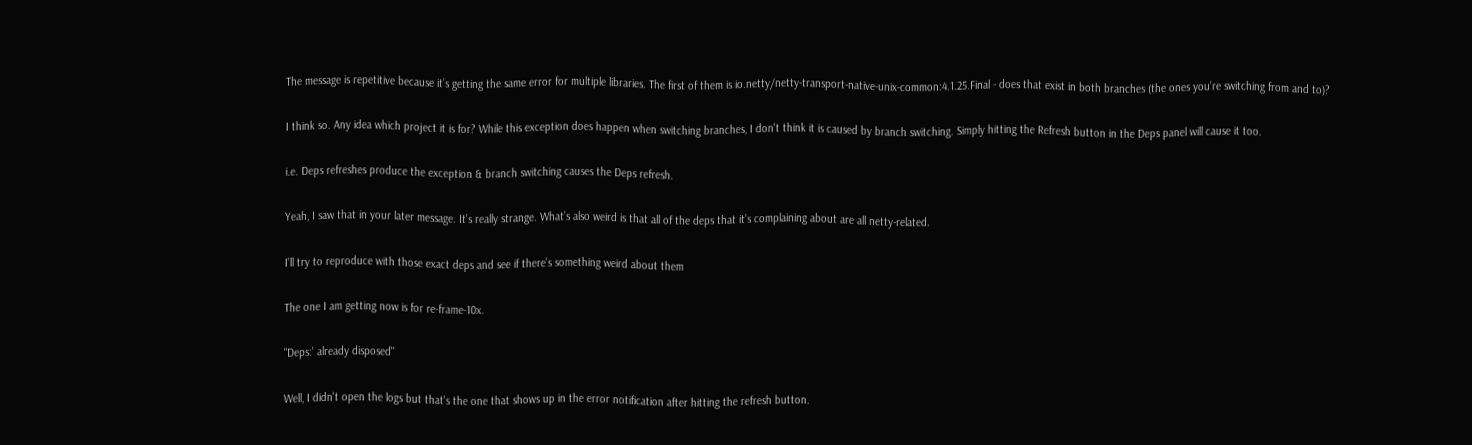The message is repetitive because it’s getting the same error for multiple libraries. The first of them is io.netty/netty-transport-native-unix-common:4.1.25.Final - does that exist in both branches (the ones you’re switching from and to)?


I think so. Any idea which project it is for? While this exception does happen when switching branches, I don't think it is caused by branch switching. Simply hitting the Refresh button in the Deps panel will cause it too.


i.e. Deps refreshes produce the exception & branch switching causes the Deps refresh.


Yeah, I saw that in your later message. It’s really strange. What’s also weird is that all of the deps that it’s complaining about are all netty-related.


I’ll try to reproduce with those exact deps and see if there’s something weird about them


The one I am getting now is for re-frame-10x.


"Deps:' already disposed"


Well, I didn't open the logs but that's the one that shows up in the error notification after hitting the refresh button.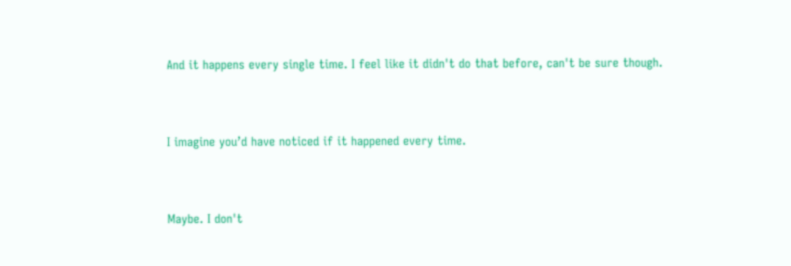And it happens every single time. I feel like it didn't do that before, can't be sure though.


I imagine you’d have noticed if it happened every time.


Maybe. I don't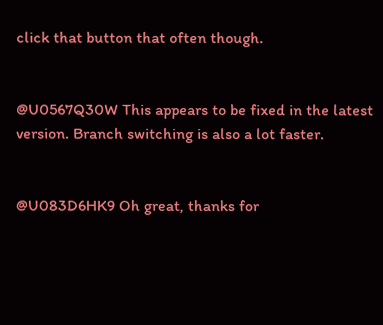click that button that often though.


@U0567Q30W This appears to be fixed in the latest version. Branch switching is also a lot faster.


@U083D6HK9 Oh great, thanks for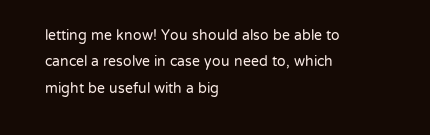letting me know! You should also be able to cancel a resolve in case you need to, which might be useful with a big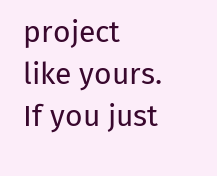project like yours. If you just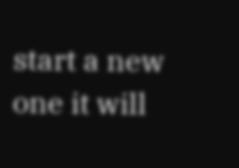start a new one it will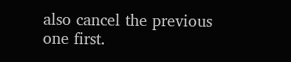also cancel the previous one first.